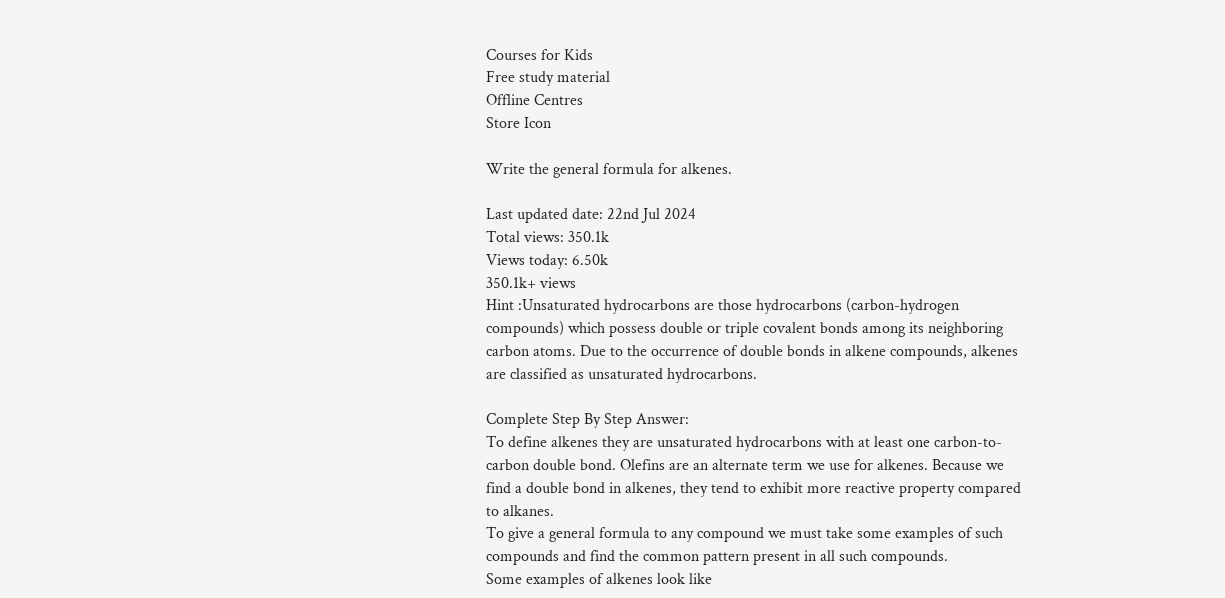Courses for Kids
Free study material
Offline Centres
Store Icon

Write the general formula for alkenes.

Last updated date: 22nd Jul 2024
Total views: 350.1k
Views today: 6.50k
350.1k+ views
Hint :Unsaturated hydrocarbons are those hydrocarbons (carbon-hydrogen compounds) which possess double or triple covalent bonds among its neighboring carbon atoms. Due to the occurrence of double bonds in alkene compounds, alkenes are classified as unsaturated hydrocarbons.

Complete Step By Step Answer:
To define alkenes they are unsaturated hydrocarbons with at least one carbon-to-carbon double bond. Olefins are an alternate term we use for alkenes. Because we find a double bond in alkenes, they tend to exhibit more reactive property compared to alkanes.
To give a general formula to any compound we must take some examples of such compounds and find the common pattern present in all such compounds.
Some examples of alkenes look like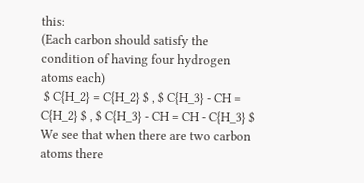this:
(Each carbon should satisfy the condition of having four hydrogen atoms each)
 $ C{H_2} = C{H_2} $ , $ C{H_3} - CH = C{H_2} $ , $ C{H_3} - CH = CH - C{H_3} $
We see that when there are two carbon atoms there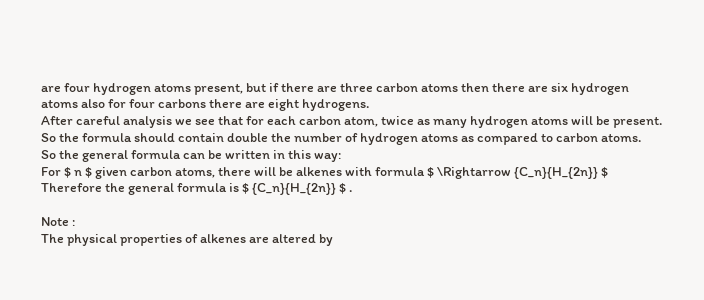are four hydrogen atoms present, but if there are three carbon atoms then there are six hydrogen atoms also for four carbons there are eight hydrogens.
After careful analysis we see that for each carbon atom, twice as many hydrogen atoms will be present. So the formula should contain double the number of hydrogen atoms as compared to carbon atoms.
So the general formula can be written in this way:
For $ n $ given carbon atoms, there will be alkenes with formula $ \Rightarrow {C_n}{H_{2n}} $
Therefore the general formula is $ {C_n}{H_{2n}} $ .

Note :
The physical properties of alkenes are altered by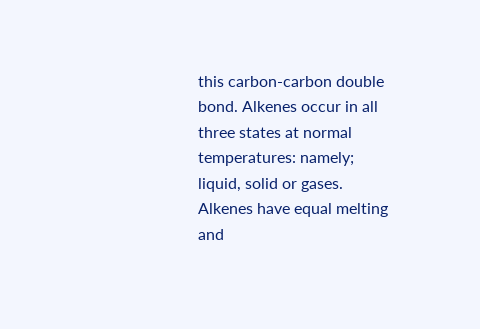this carbon-carbon double bond. Alkenes occur in all three states at normal temperatures: namely; liquid, solid or gases. Alkenes have equal melting and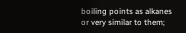boiling points as alkanes or very similar to them;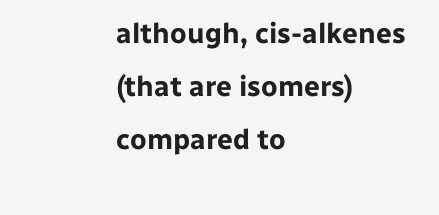although, cis-alkenes (that are isomers) compared to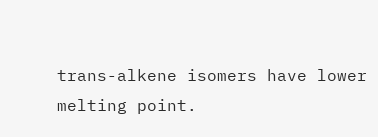trans-alkene isomers have lower melting point.